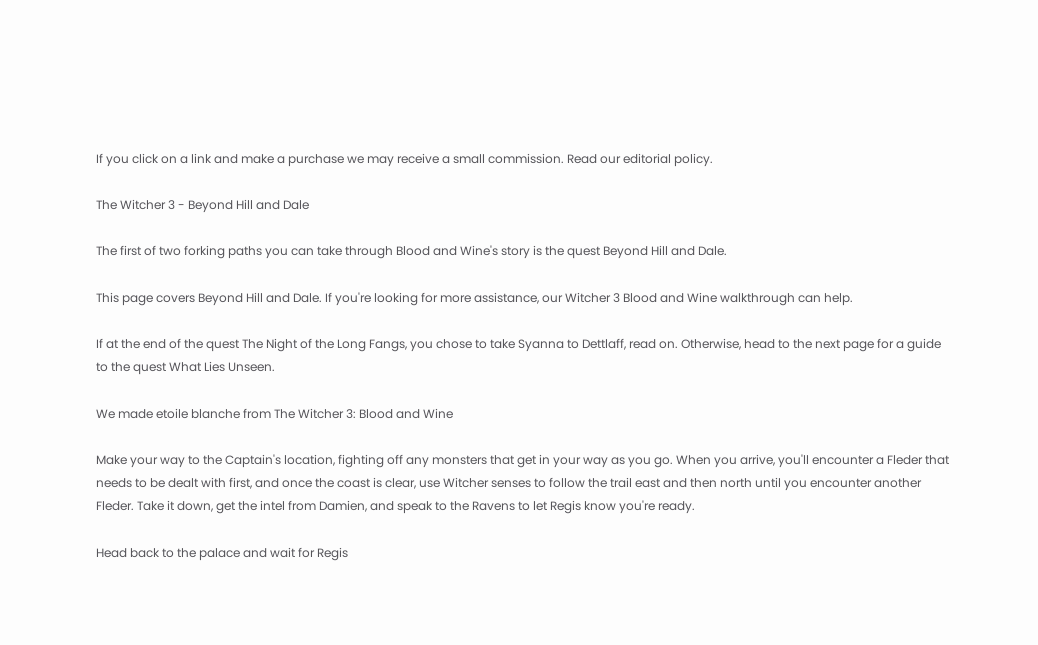If you click on a link and make a purchase we may receive a small commission. Read our editorial policy.

The Witcher 3 - Beyond Hill and Dale

The first of two forking paths you can take through Blood and Wine's story is the quest Beyond Hill and Dale.

This page covers Beyond Hill and Dale. If you're looking for more assistance, our Witcher 3 Blood and Wine walkthrough can help.

If at the end of the quest The Night of the Long Fangs, you chose to take Syanna to Dettlaff, read on. Otherwise, head to the next page for a guide to the quest What Lies Unseen.

We made etoile blanche from The Witcher 3: Blood and Wine

Make your way to the Captain's location, fighting off any monsters that get in your way as you go. When you arrive, you'll encounter a Fleder that needs to be dealt with first, and once the coast is clear, use Witcher senses to follow the trail east and then north until you encounter another Fleder. Take it down, get the intel from Damien, and speak to the Ravens to let Regis know you're ready.

Head back to the palace and wait for Regis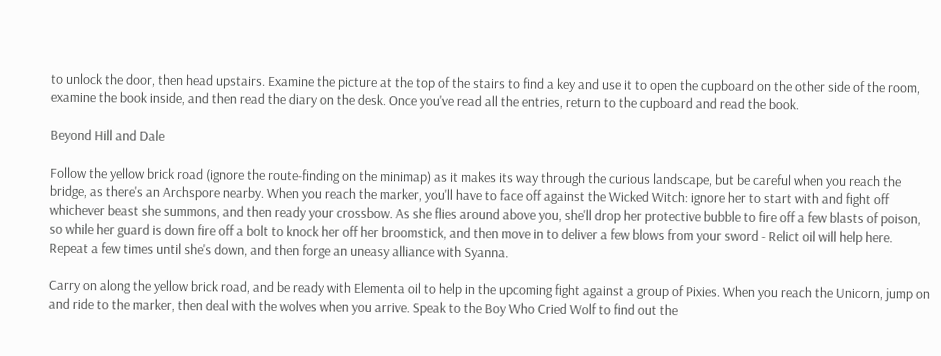to unlock the door, then head upstairs. Examine the picture at the top of the stairs to find a key and use it to open the cupboard on the other side of the room, examine the book inside, and then read the diary on the desk. Once you've read all the entries, return to the cupboard and read the book.

Beyond Hill and Dale

Follow the yellow brick road (ignore the route-finding on the minimap) as it makes its way through the curious landscape, but be careful when you reach the bridge, as there's an Archspore nearby. When you reach the marker, you'll have to face off against the Wicked Witch: ignore her to start with and fight off whichever beast she summons, and then ready your crossbow. As she flies around above you, she'll drop her protective bubble to fire off a few blasts of poison, so while her guard is down fire off a bolt to knock her off her broomstick, and then move in to deliver a few blows from your sword - Relict oil will help here. Repeat a few times until she's down, and then forge an uneasy alliance with Syanna.

Carry on along the yellow brick road, and be ready with Elementa oil to help in the upcoming fight against a group of Pixies. When you reach the Unicorn, jump on and ride to the marker, then deal with the wolves when you arrive. Speak to the Boy Who Cried Wolf to find out the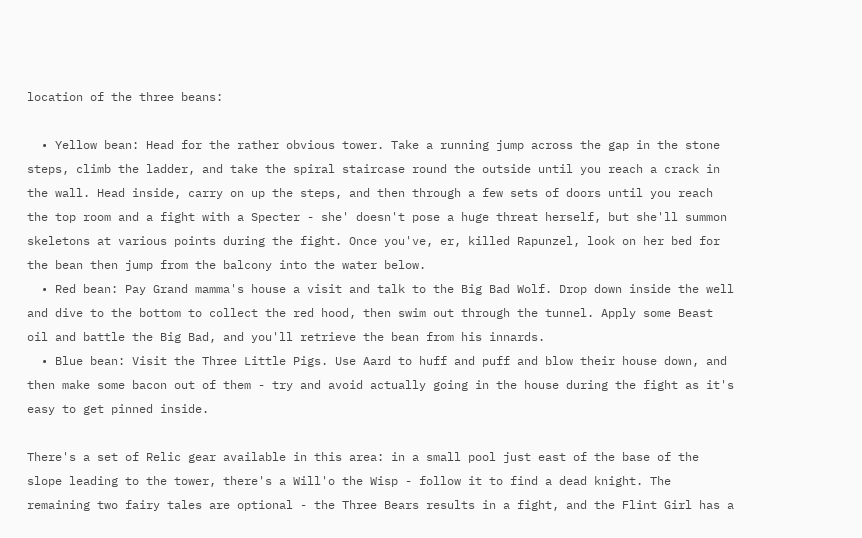location of the three beans:

  • Yellow bean: Head for the rather obvious tower. Take a running jump across the gap in the stone steps, climb the ladder, and take the spiral staircase round the outside until you reach a crack in the wall. Head inside, carry on up the steps, and then through a few sets of doors until you reach the top room and a fight with a Specter - she' doesn't pose a huge threat herself, but she'll summon skeletons at various points during the fight. Once you've, er, killed Rapunzel, look on her bed for the bean then jump from the balcony into the water below.
  • Red bean: Pay Grand mamma's house a visit and talk to the Big Bad Wolf. Drop down inside the well and dive to the bottom to collect the red hood, then swim out through the tunnel. Apply some Beast oil and battle the Big Bad, and you'll retrieve the bean from his innards.
  • Blue bean: Visit the Three Little Pigs. Use Aard to huff and puff and blow their house down, and then make some bacon out of them - try and avoid actually going in the house during the fight as it's easy to get pinned inside.

There's a set of Relic gear available in this area: in a small pool just east of the base of the slope leading to the tower, there's a Will'o the Wisp - follow it to find a dead knight. The remaining two fairy tales are optional - the Three Bears results in a fight, and the Flint Girl has a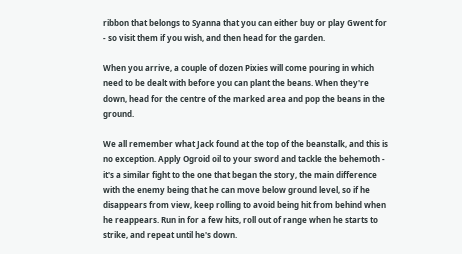ribbon that belongs to Syanna that you can either buy or play Gwent for - so visit them if you wish, and then head for the garden.

When you arrive, a couple of dozen Pixies will come pouring in which need to be dealt with before you can plant the beans. When they're down, head for the centre of the marked area and pop the beans in the ground.

We all remember what Jack found at the top of the beanstalk, and this is no exception. Apply Ogroid oil to your sword and tackle the behemoth - it's a similar fight to the one that began the story, the main difference with the enemy being that he can move below ground level, so if he disappears from view, keep rolling to avoid being hit from behind when he reappears. Run in for a few hits, roll out of range when he starts to strike, and repeat until he's down.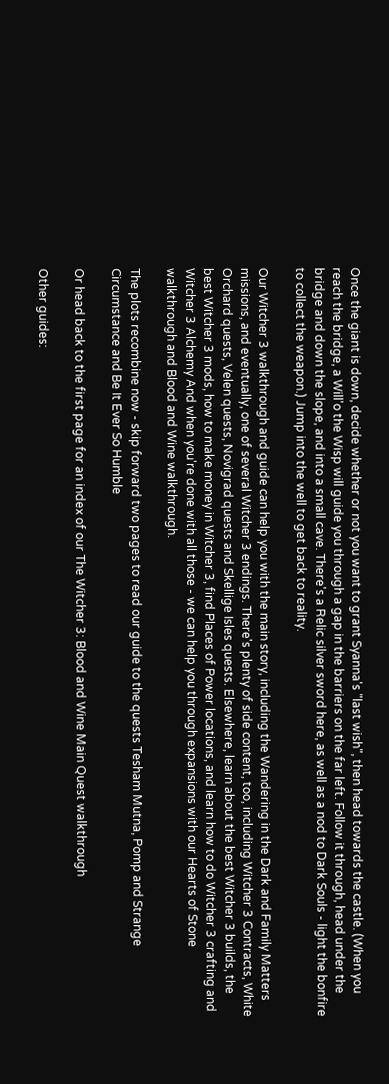Once the giant is down, decide whether or not you want to grant Syanna's "last wish", then head towards the castle. (When you reach the bridge, a Will'o the Wisp will guide you through a gap in the barriers on the far left. Follow it through, head under the bridge and down the slope, and into a small cave. There's a Relic silver sword here, as well as a nod to Dark Souls - light the bonfire to collect the weapon.) Jump into the well to get back to reality.

Our Witcher 3 walkthrough and guide can help you with the main story, including the Wandering in the Dark and Family Matters missions, and eventually, one of several Witcher 3 endings. There's plenty of side content, too, including Witcher 3 Contracts, White Orchard quests, Velen quests, Novigrad quests and Skellige Isles quests. Elsewhere, learn about the best Witcher 3 builds, the best Witcher 3 mods, how to make money in Witcher 3, find Places of Power locations, and learn how to do Witcher 3 crafting and Witcher 3 Alchemy And when you're done with all those - we can help you through expansions with our Hearts of Stone walkthrough and Blood and Wine walkthrough.

The plots recombine now - skip forward two pages to read our guide to the quests Tesham Mutna, Pomp and Strange Circumstance and Be It Ever So Humble

Or head back to the first page for an index of our The Witcher 3: Blood and Wine Main Quest walkthrough

Other guides: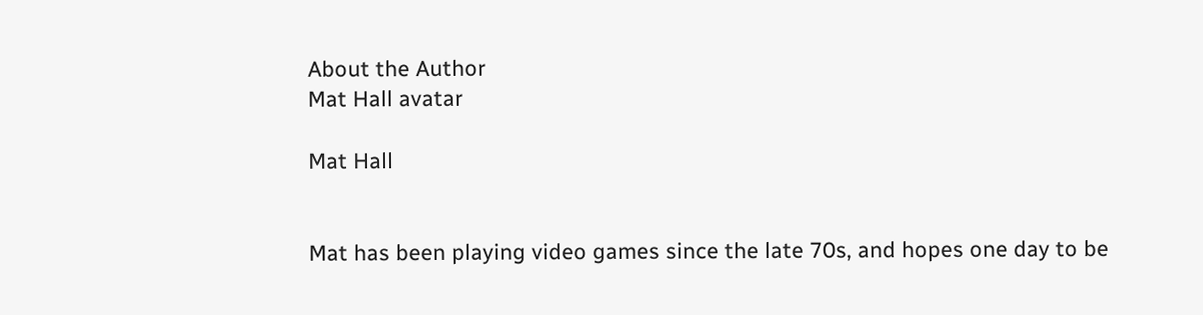About the Author
Mat Hall avatar

Mat Hall


Mat has been playing video games since the late 70s, and hopes one day to be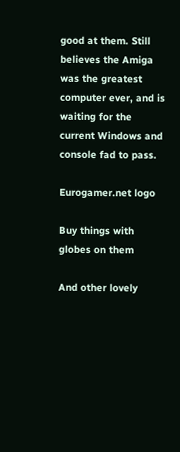good at them. Still believes the Amiga was the greatest computer ever, and is waiting for the current Windows and console fad to pass.

Eurogamer.net logo

Buy things with globes on them

And other lovely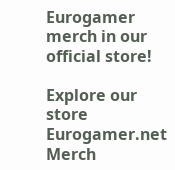Eurogamer merch in our official store!

Explore our store
Eurogamer.net Merch